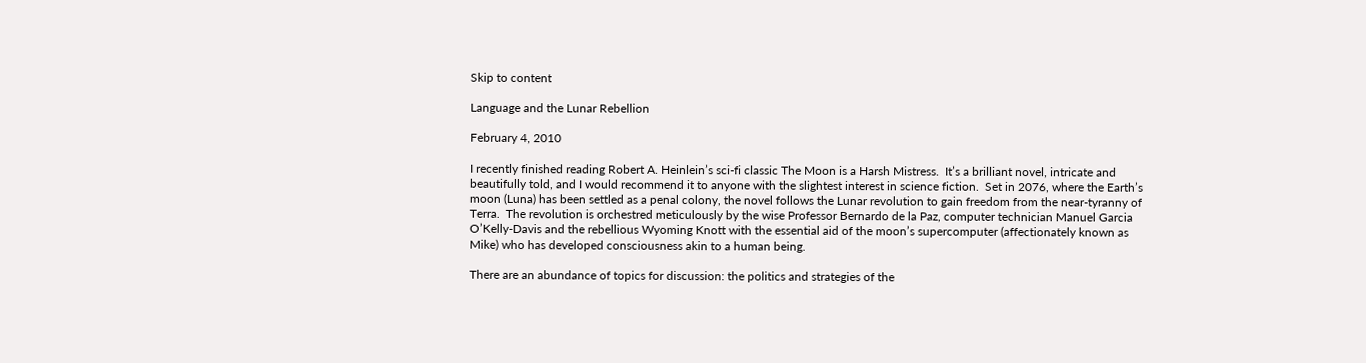Skip to content

Language and the Lunar Rebellion

February 4, 2010

I recently finished reading Robert A. Heinlein’s sci-fi classic The Moon is a Harsh Mistress.  It’s a brilliant novel, intricate and beautifully told, and I would recommend it to anyone with the slightest interest in science fiction.  Set in 2076, where the Earth’s moon (Luna) has been settled as a penal colony, the novel follows the Lunar revolution to gain freedom from the near-tyranny of Terra.  The revolution is orchestred meticulously by the wise Professor Bernardo de la Paz, computer technician Manuel Garcia O’Kelly-Davis and the rebellious Wyoming Knott with the essential aid of the moon’s supercomputer (affectionately known as Mike) who has developed consciousness akin to a human being.

There are an abundance of topics for discussion: the politics and strategies of the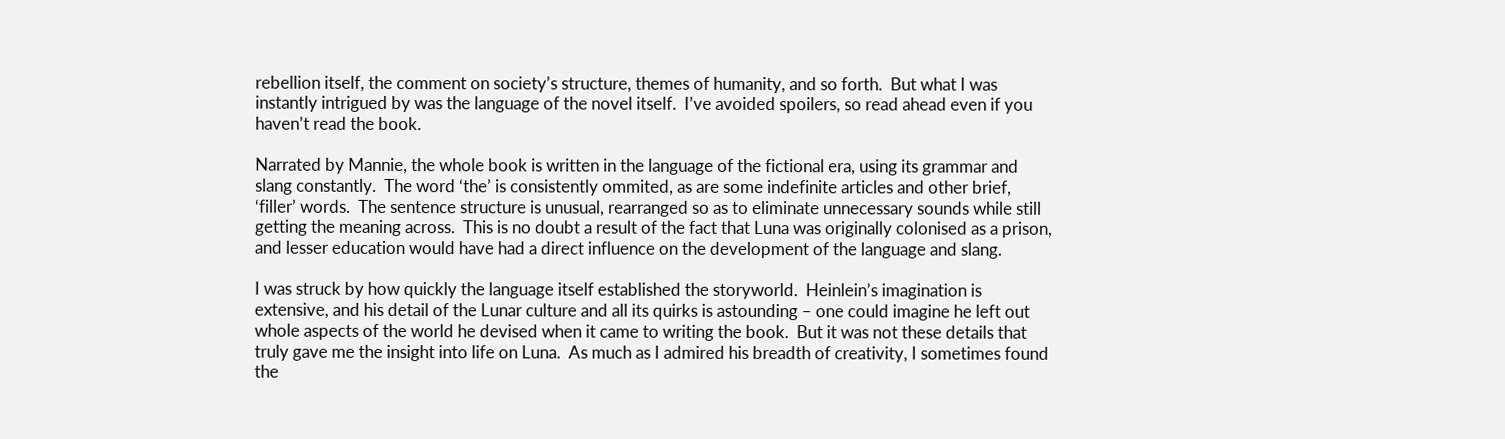rebellion itself, the comment on society’s structure, themes of humanity, and so forth.  But what I was instantly intrigued by was the language of the novel itself.  I’ve avoided spoilers, so read ahead even if you haven’t read the book.

Narrated by Mannie, the whole book is written in the language of the fictional era, using its grammar and slang constantly.  The word ‘the’ is consistently ommited, as are some indefinite articles and other brief, ‘filler’ words.  The sentence structure is unusual, rearranged so as to eliminate unnecessary sounds while still getting the meaning across.  This is no doubt a result of the fact that Luna was originally colonised as a prison, and lesser education would have had a direct influence on the development of the language and slang.

I was struck by how quickly the language itself established the storyworld.  Heinlein’s imagination is extensive, and his detail of the Lunar culture and all its quirks is astounding – one could imagine he left out whole aspects of the world he devised when it came to writing the book.  But it was not these details that truly gave me the insight into life on Luna.  As much as I admired his breadth of creativity, I sometimes found the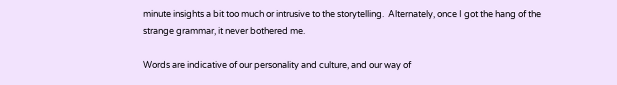minute insights a bit too much or intrusive to the storytelling.  Alternately, once I got the hang of the strange grammar, it never bothered me.

Words are indicative of our personality and culture, and our way of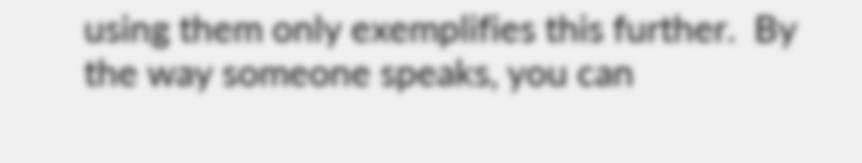using them only exemplifies this further.  By the way someone speaks, you can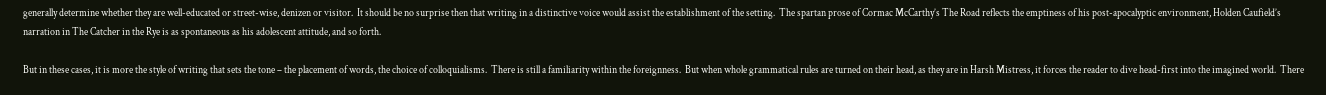generally determine whether they are well-educated or street-wise, denizen or visitor.  It should be no surprise then that writing in a distinctive voice would assist the establishment of the setting.  The spartan prose of Cormac McCarthy’s The Road reflects the emptiness of his post-apocalyptic environment, Holden Caufield’s narration in The Catcher in the Rye is as spontaneous as his adolescent attitude, and so forth.

But in these cases, it is more the style of writing that sets the tone – the placement of words, the choice of colloquialisms.  There is still a familiarity within the foreignness.  But when whole grammatical rules are turned on their head, as they are in Harsh Mistress, it forces the reader to dive head-first into the imagined world.  There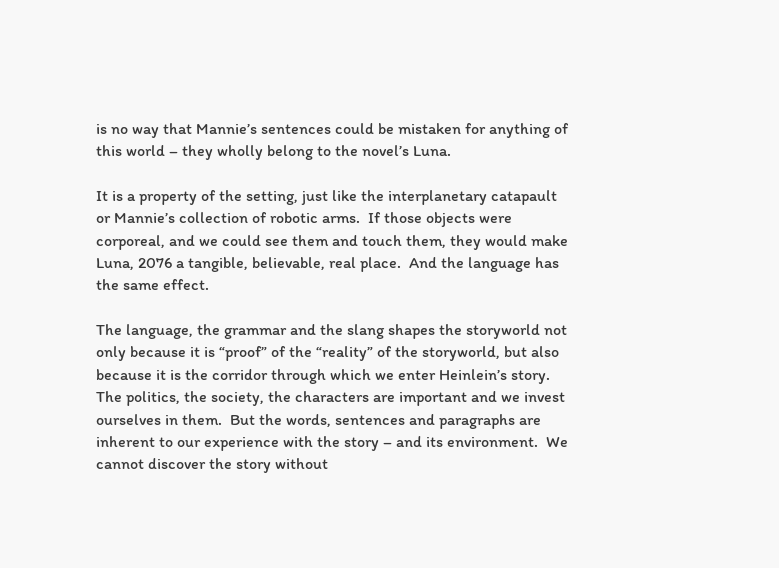is no way that Mannie’s sentences could be mistaken for anything of this world – they wholly belong to the novel’s Luna.

It is a property of the setting, just like the interplanetary catapault or Mannie’s collection of robotic arms.  If those objects were corporeal, and we could see them and touch them, they would make Luna, 2076 a tangible, believable, real place.  And the language has the same effect.

The language, the grammar and the slang shapes the storyworld not only because it is “proof” of the “reality” of the storyworld, but also because it is the corridor through which we enter Heinlein’s story.  The politics, the society, the characters are important and we invest ourselves in them.  But the words, sentences and paragraphs are inherent to our experience with the story – and its environment.  We cannot discover the story without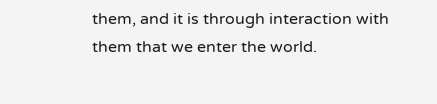them, and it is through interaction with them that we enter the world.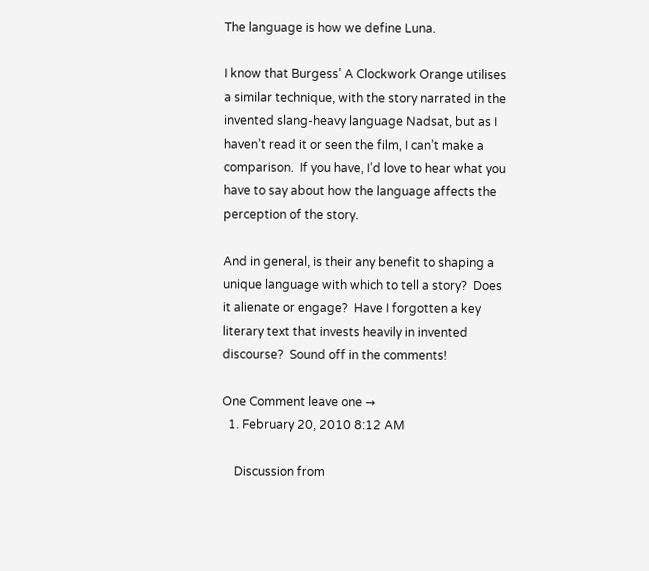The language is how we define Luna.

I know that Burgess’ A Clockwork Orange utilises a similar technique, with the story narrated in the invented slang-heavy language Nadsat, but as I haven’t read it or seen the film, I can’t make a comparison.  If you have, I’d love to hear what you have to say about how the language affects the perception of the story.

And in general, is their any benefit to shaping a unique language with which to tell a story?  Does it alienate or engage?  Have I forgotten a key literary text that invests heavily in invented discourse?  Sound off in the comments!

One Comment leave one →
  1. February 20, 2010 8:12 AM

    Discussion from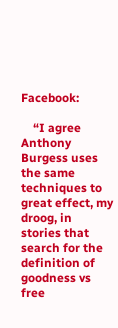Facebook:

    “I agree Anthony Burgess uses the same techniques to great effect, my droog, in stories that search for the definition of goodness vs free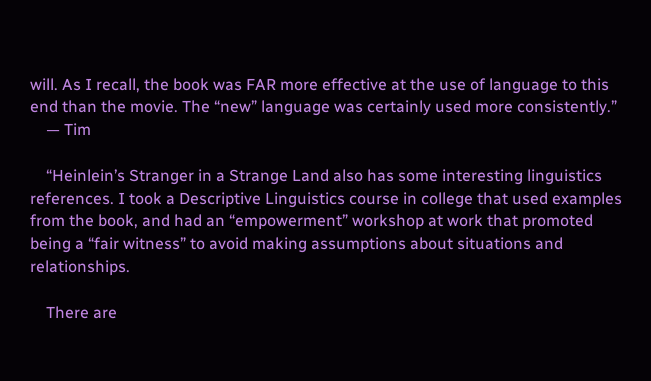will. As I recall, the book was FAR more effective at the use of language to this end than the movie. The “new” language was certainly used more consistently.”
    — Tim

    “Heinlein’s Stranger in a Strange Land also has some interesting linguistics references. I took a Descriptive Linguistics course in college that used examples from the book, and had an “empowerment” workshop at work that promoted being a “fair witness” to avoid making assumptions about situations and relationships.

    There are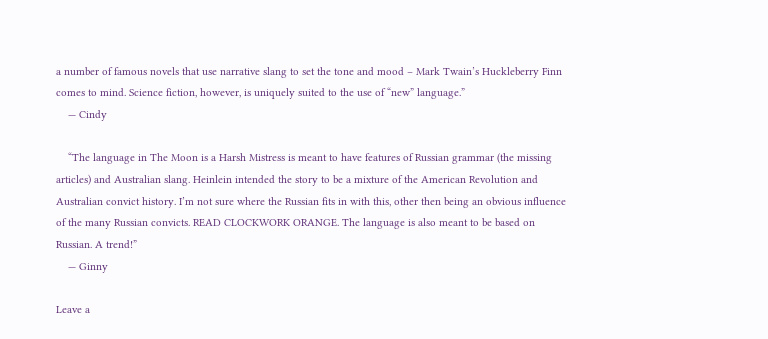a number of famous novels that use narrative slang to set the tone and mood – Mark Twain’s Huckleberry Finn comes to mind. Science fiction, however, is uniquely suited to the use of “new” language.”
    — Cindy

    “The language in The Moon is a Harsh Mistress is meant to have features of Russian grammar (the missing articles) and Australian slang. Heinlein intended the story to be a mixture of the American Revolution and Australian convict history. I’m not sure where the Russian fits in with this, other then being an obvious influence of the many Russian convicts. READ CLOCKWORK ORANGE. The language is also meant to be based on Russian. A trend!”
    — Ginny

Leave a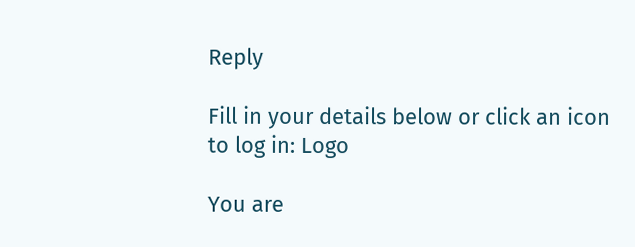Reply

Fill in your details below or click an icon to log in: Logo

You are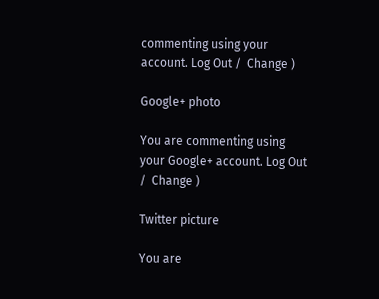commenting using your account. Log Out /  Change )

Google+ photo

You are commenting using your Google+ account. Log Out /  Change )

Twitter picture

You are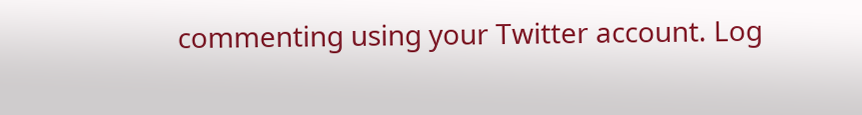commenting using your Twitter account. Log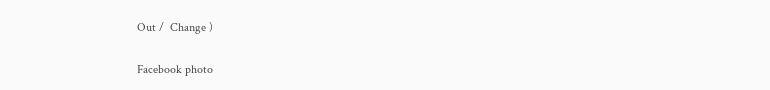Out /  Change )

Facebook photo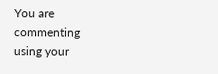You are commenting using your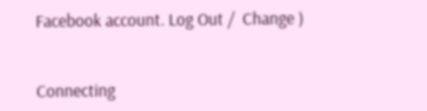Facebook account. Log Out /  Change )


Connecting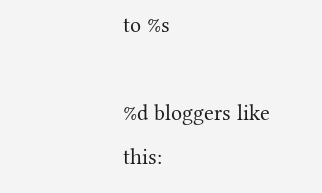to %s

%d bloggers like this: